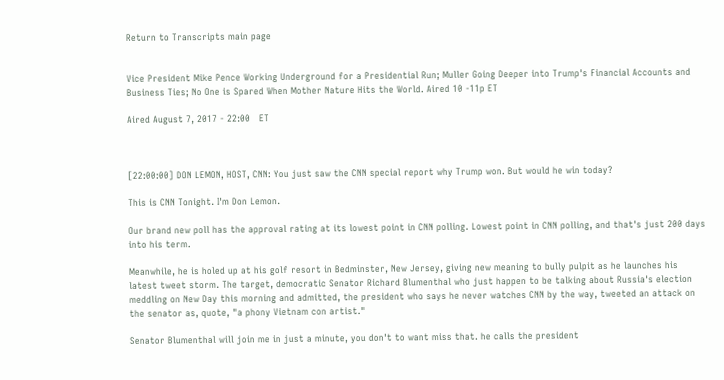Return to Transcripts main page


Vice President Mike Pence Working Underground for a Presidential Run; Muller Going Deeper into Trump's Financial Accounts and Business Ties; No One is Spared When Mother Nature Hits the World. Aired 10 -11p ET

Aired August 7, 2017 - 22:00   ET



[22:00:00] DON LEMON, HOST, CNN: You just saw the CNN special report why Trump won. But would he win today?

This is CNN Tonight. I'm Don Lemon.

Our brand new poll has the approval rating at its lowest point in CNN polling. Lowest point in CNN polling, and that's just 200 days into his term.

Meanwhile, he is holed up at his golf resort in Bedminster, New Jersey, giving new meaning to bully pulpit as he launches his latest tweet storm. The target, democratic Senator Richard Blumenthal who just happen to be talking about Russia's election meddling on New Day this morning and admitted, the president who says he never watches CNN by the way, tweeted an attack on the senator as, quote, "a phony Vietnam con artist."

Senator Blumenthal will join me in just a minute, you don't to want miss that. he calls the president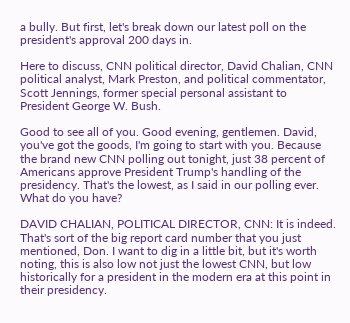a bully. But first, let's break down our latest poll on the president's approval 200 days in.

Here to discuss, CNN political director, David Chalian, CNN political analyst, Mark Preston, and political commentator, Scott Jennings, former special personal assistant to President George W. Bush.

Good to see all of you. Good evening, gentlemen. David, you've got the goods, I'm going to start with you. Because the brand new CNN polling out tonight, just 38 percent of Americans approve President Trump's handling of the presidency. That's the lowest, as I said in our polling ever. What do you have?

DAVID CHALIAN, POLITICAL DIRECTOR, CNN: It is indeed. That's sort of the big report card number that you just mentioned, Don. I want to dig in a little bit, but it's worth noting, this is also low not just the lowest CNN, but low historically for a president in the modern era at this point in their presidency.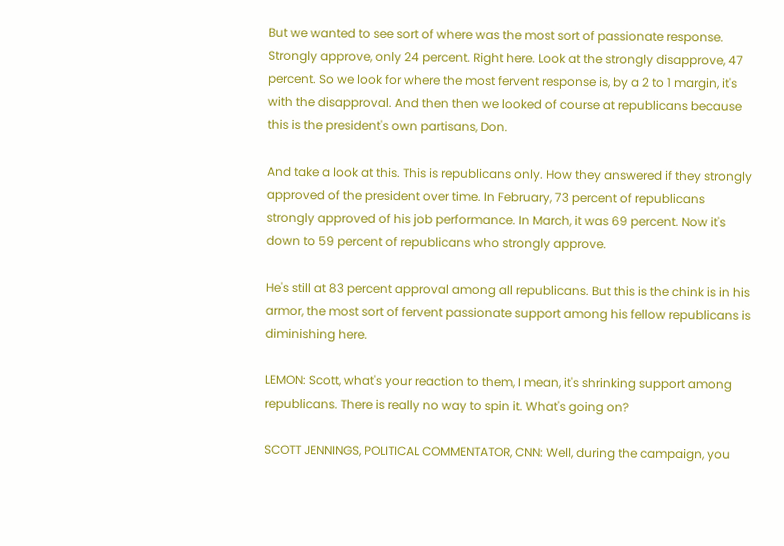But we wanted to see sort of where was the most sort of passionate response. Strongly approve, only 24 percent. Right here. Look at the strongly disapprove, 47 percent. So we look for where the most fervent response is, by a 2 to 1 margin, it's with the disapproval. And then then we looked of course at republicans because this is the president's own partisans, Don.

And take a look at this. This is republicans only. How they answered if they strongly approved of the president over time. In February, 73 percent of republicans strongly approved of his job performance. In March, it was 69 percent. Now it's down to 59 percent of republicans who strongly approve.

He's still at 83 percent approval among all republicans. But this is the chink is in his armor, the most sort of fervent passionate support among his fellow republicans is diminishing here.

LEMON: Scott, what's your reaction to them, I mean, it's shrinking support among republicans. There is really no way to spin it. What's going on?

SCOTT JENNINGS, POLITICAL COMMENTATOR, CNN: Well, during the campaign, you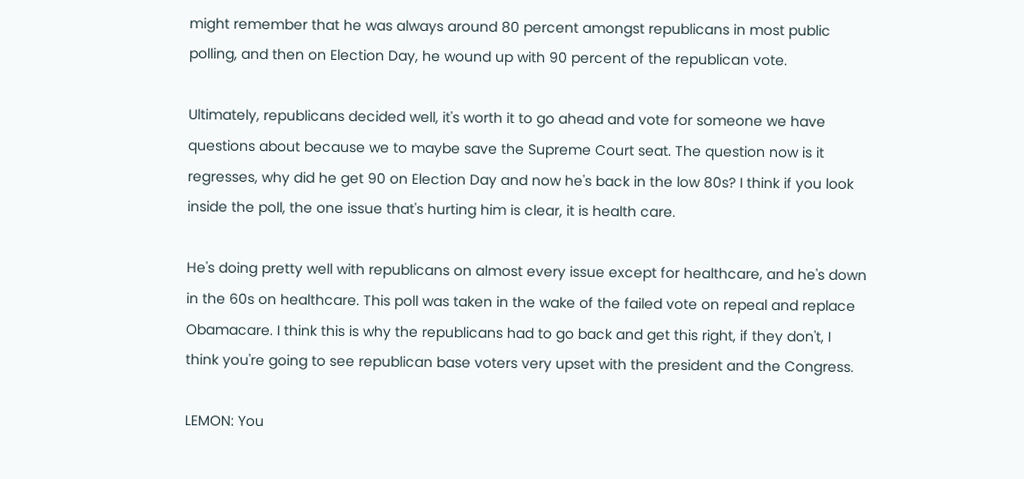might remember that he was always around 80 percent amongst republicans in most public polling, and then on Election Day, he wound up with 90 percent of the republican vote.

Ultimately, republicans decided well, it's worth it to go ahead and vote for someone we have questions about because we to maybe save the Supreme Court seat. The question now is it regresses, why did he get 90 on Election Day and now he's back in the low 80s? I think if you look inside the poll, the one issue that's hurting him is clear, it is health care.

He's doing pretty well with republicans on almost every issue except for healthcare, and he's down in the 60s on healthcare. This poll was taken in the wake of the failed vote on repeal and replace Obamacare. I think this is why the republicans had to go back and get this right, if they don't, I think you're going to see republican base voters very upset with the president and the Congress.

LEMON: You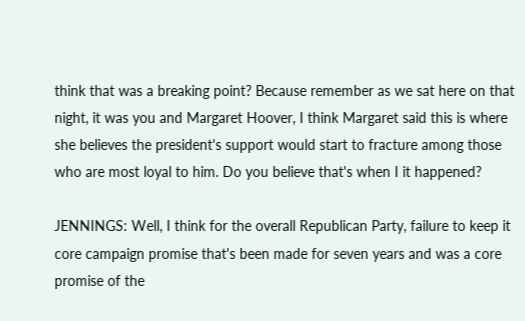think that was a breaking point? Because remember as we sat here on that night, it was you and Margaret Hoover, I think Margaret said this is where she believes the president's support would start to fracture among those who are most loyal to him. Do you believe that's when I it happened?

JENNINGS: Well, I think for the overall Republican Party, failure to keep it core campaign promise that's been made for seven years and was a core promise of the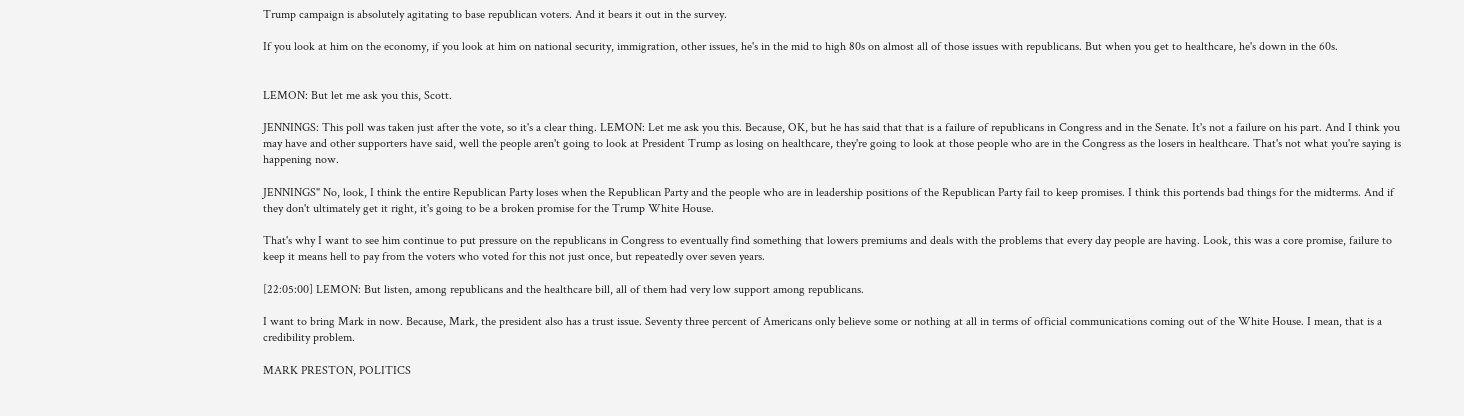Trump campaign is absolutely agitating to base republican voters. And it bears it out in the survey.

If you look at him on the economy, if you look at him on national security, immigration, other issues, he's in the mid to high 80s on almost all of those issues with republicans. But when you get to healthcare, he's down in the 60s.


LEMON: But let me ask you this, Scott.

JENNINGS: This poll was taken just after the vote, so it's a clear thing. LEMON: Let me ask you this. Because, OK, but he has said that that is a failure of republicans in Congress and in the Senate. It's not a failure on his part. And I think you may have and other supporters have said, well the people aren't going to look at President Trump as losing on healthcare, they're going to look at those people who are in the Congress as the losers in healthcare. That's not what you're saying is happening now.

JENNINGS" No, look, I think the entire Republican Party loses when the Republican Party and the people who are in leadership positions of the Republican Party fail to keep promises. I think this portends bad things for the midterms. And if they don't ultimately get it right, it's going to be a broken promise for the Trump White House.

That's why I want to see him continue to put pressure on the republicans in Congress to eventually find something that lowers premiums and deals with the problems that every day people are having. Look, this was a core promise, failure to keep it means hell to pay from the voters who voted for this not just once, but repeatedly over seven years.

[22:05:00] LEMON: But listen, among republicans and the healthcare bill, all of them had very low support among republicans.

I want to bring Mark in now. Because, Mark, the president also has a trust issue. Seventy three percent of Americans only believe some or nothing at all in terms of official communications coming out of the White House. I mean, that is a credibility problem.

MARK PRESTON, POLITICS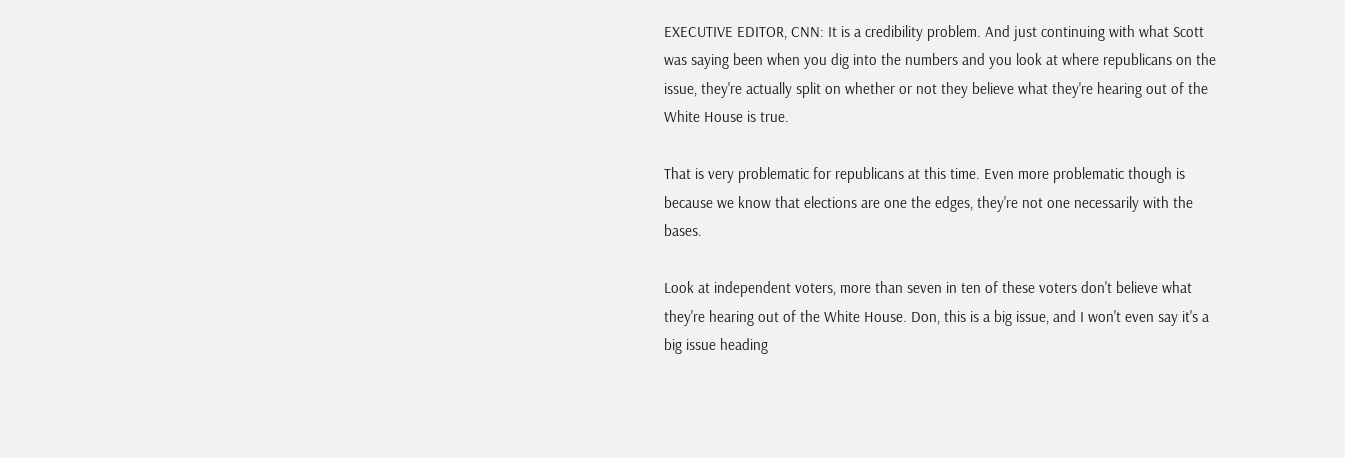EXECUTIVE EDITOR, CNN: It is a credibility problem. And just continuing with what Scott was saying been when you dig into the numbers and you look at where republicans on the issue, they're actually split on whether or not they believe what they're hearing out of the White House is true.

That is very problematic for republicans at this time. Even more problematic though is because we know that elections are one the edges, they're not one necessarily with the bases.

Look at independent voters, more than seven in ten of these voters don't believe what they're hearing out of the White House. Don, this is a big issue, and I won't even say it's a big issue heading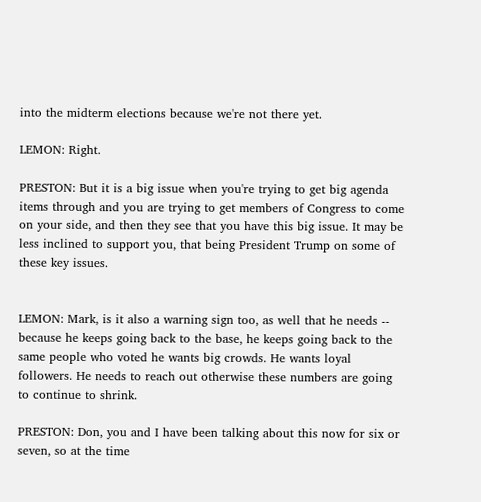into the midterm elections because we're not there yet.

LEMON: Right.

PRESTON: But it is a big issue when you're trying to get big agenda items through and you are trying to get members of Congress to come on your side, and then they see that you have this big issue. It may be less inclined to support you, that being President Trump on some of these key issues.


LEMON: Mark, is it also a warning sign too, as well that he needs -- because he keeps going back to the base, he keeps going back to the same people who voted he wants big crowds. He wants loyal followers. He needs to reach out otherwise these numbers are going to continue to shrink.

PRESTON: Don, you and I have been talking about this now for six or seven, so at the time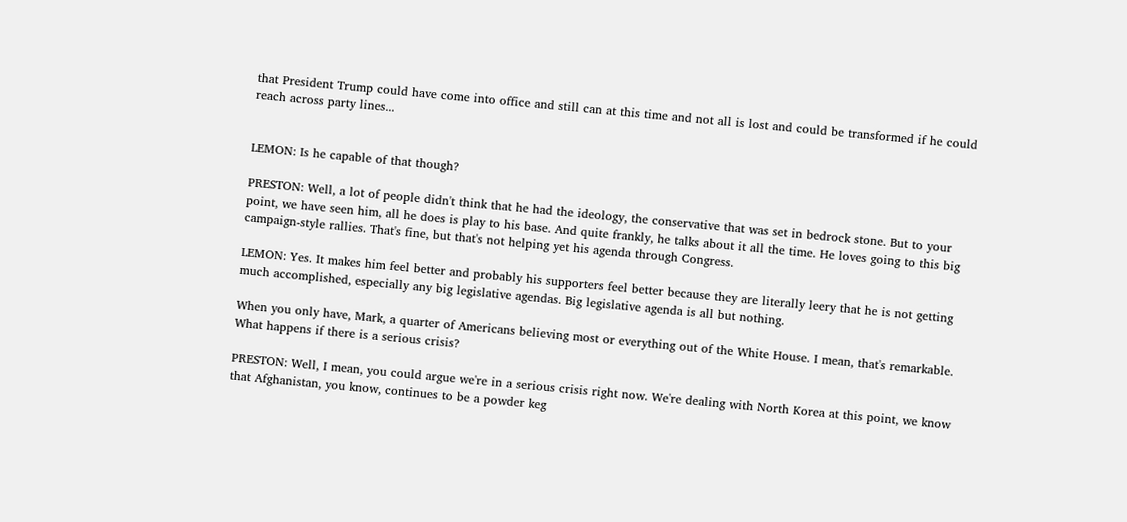that President Trump could have come into office and still can at this time and not all is lost and could be transformed if he could reach across party lines...


LEMON: Is he capable of that though?

PRESTON: Well, a lot of people didn't think that he had the ideology, the conservative that was set in bedrock stone. But to your point, we have seen him, all he does is play to his base. And quite frankly, he talks about it all the time. He loves going to this big campaign-style rallies. That's fine, but that's not helping yet his agenda through Congress.

LEMON: Yes. It makes him feel better and probably his supporters feel better because they are literally leery that he is not getting much accomplished, especially any big legislative agendas. Big legislative agenda is all but nothing.

When you only have, Mark, a quarter of Americans believing most or everything out of the White House. I mean, that's remarkable. What happens if there is a serious crisis?

PRESTON: Well, I mean, you could argue we're in a serious crisis right now. We're dealing with North Korea at this point, we know that Afghanistan, you know, continues to be a powder keg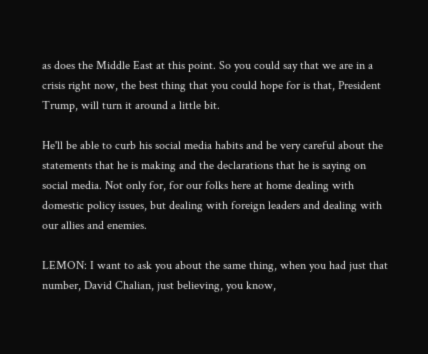as does the Middle East at this point. So you could say that we are in a crisis right now, the best thing that you could hope for is that, President Trump, will turn it around a little bit.

He'll be able to curb his social media habits and be very careful about the statements that he is making and the declarations that he is saying on social media. Not only for, for our folks here at home dealing with domestic policy issues, but dealing with foreign leaders and dealing with our allies and enemies.

LEMON: I want to ask you about the same thing, when you had just that number, David Chalian, just believing, you know,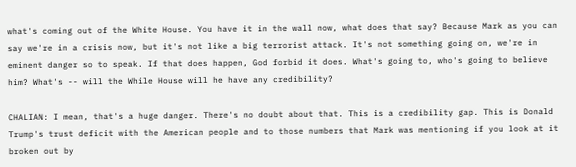what's coming out of the White House. You have it in the wall now, what does that say? Because Mark as you can say we're in a crisis now, but it's not like a big terrorist attack. It's not something going on, we're in eminent danger so to speak. If that does happen, God forbid it does. What's going to, who's going to believe him? What's -- will the While House will he have any credibility?

CHALIAN: I mean, that's a huge danger. There's no doubt about that. This is a credibility gap. This is Donald Trump's trust deficit with the American people and to those numbers that Mark was mentioning if you look at it broken out by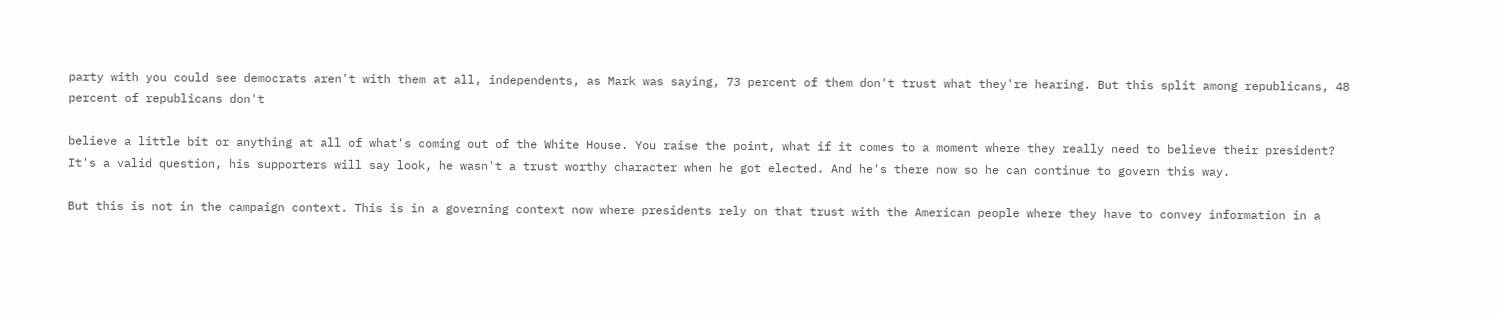party with you could see democrats aren't with them at all, independents, as Mark was saying, 73 percent of them don't trust what they're hearing. But this split among republicans, 48 percent of republicans don't

believe a little bit or anything at all of what's coming out of the White House. You raise the point, what if it comes to a moment where they really need to believe their president? It's a valid question, his supporters will say look, he wasn't a trust worthy character when he got elected. And he's there now so he can continue to govern this way.

But this is not in the campaign context. This is in a governing context now where presidents rely on that trust with the American people where they have to convey information in a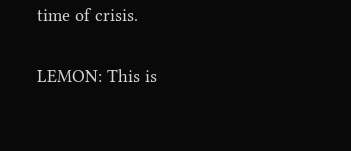time of crisis.

LEMON: This is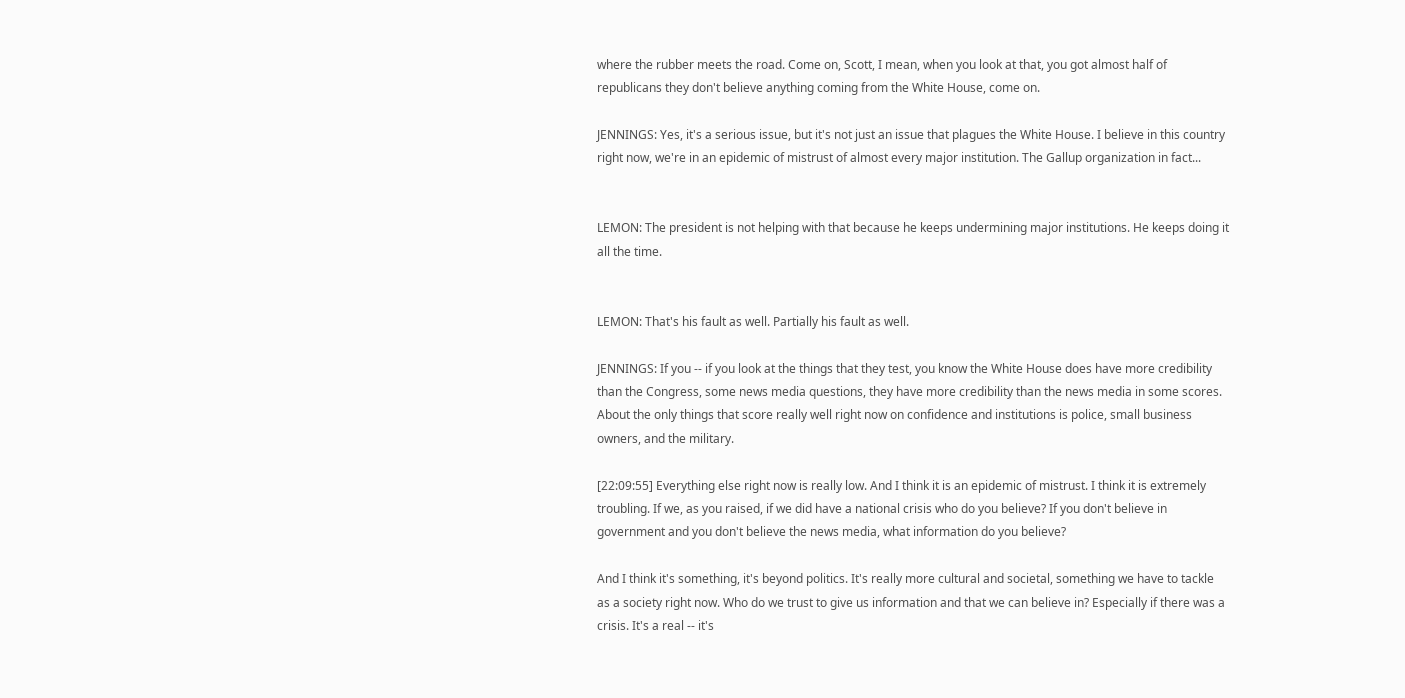where the rubber meets the road. Come on, Scott, I mean, when you look at that, you got almost half of republicans they don't believe anything coming from the White House, come on.

JENNINGS: Yes, it's a serious issue, but it's not just an issue that plagues the White House. I believe in this country right now, we're in an epidemic of mistrust of almost every major institution. The Gallup organization in fact...


LEMON: The president is not helping with that because he keeps undermining major institutions. He keeps doing it all the time.


LEMON: That's his fault as well. Partially his fault as well.

JENNINGS: If you -- if you look at the things that they test, you know the White House does have more credibility than the Congress, some news media questions, they have more credibility than the news media in some scores. About the only things that score really well right now on confidence and institutions is police, small business owners, and the military.

[22:09:55] Everything else right now is really low. And I think it is an epidemic of mistrust. I think it is extremely troubling. If we, as you raised, if we did have a national crisis who do you believe? If you don't believe in government and you don't believe the news media, what information do you believe?

And I think it's something, it's beyond politics. It's really more cultural and societal, something we have to tackle as a society right now. Who do we trust to give us information and that we can believe in? Especially if there was a crisis. It's a real -- it's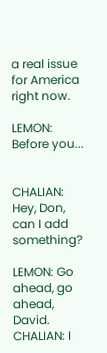a real issue for America right now.

LEMON: Before you...


CHALIAN: Hey, Don, can I add something?

LEMON: Go ahead, go ahead, David. CHALIAN: I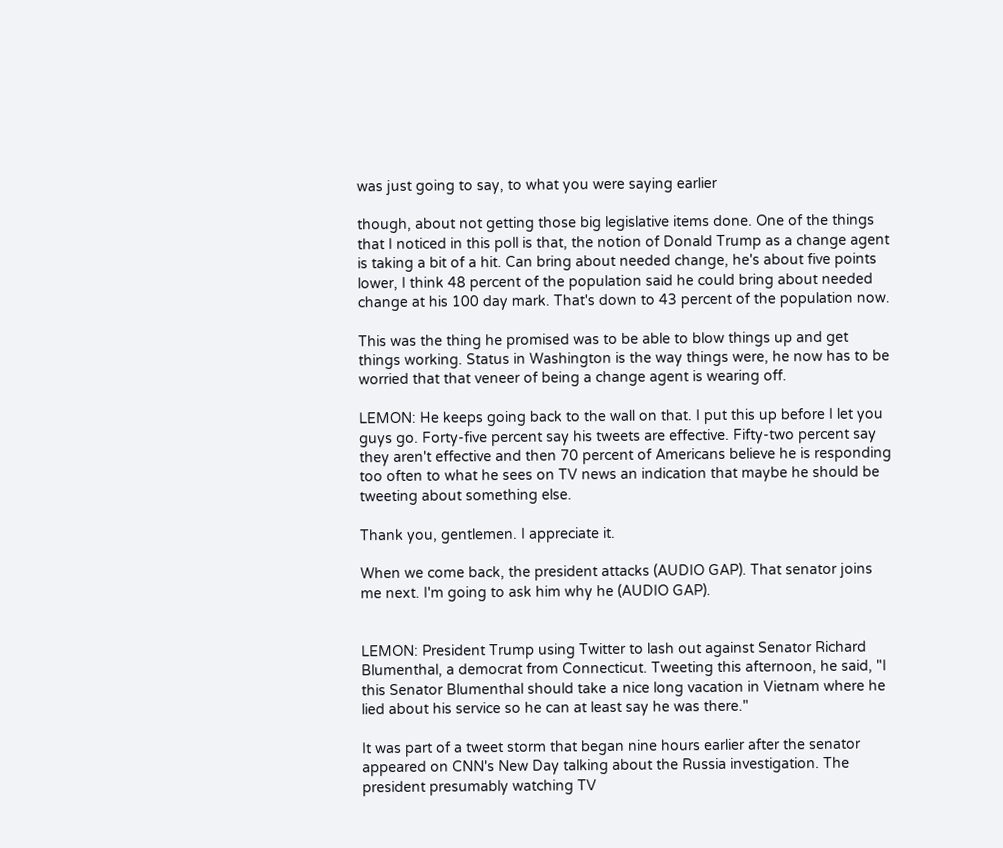was just going to say, to what you were saying earlier

though, about not getting those big legislative items done. One of the things that I noticed in this poll is that, the notion of Donald Trump as a change agent is taking a bit of a hit. Can bring about needed change, he's about five points lower, I think 48 percent of the population said he could bring about needed change at his 100 day mark. That's down to 43 percent of the population now.

This was the thing he promised was to be able to blow things up and get things working. Status in Washington is the way things were, he now has to be worried that that veneer of being a change agent is wearing off.

LEMON: He keeps going back to the wall on that. I put this up before I let you guys go. Forty-five percent say his tweets are effective. Fifty-two percent say they aren't effective and then 70 percent of Americans believe he is responding too often to what he sees on TV news an indication that maybe he should be tweeting about something else.

Thank you, gentlemen. I appreciate it.

When we come back, the president attacks (AUDIO GAP). That senator joins me next. I'm going to ask him why he (AUDIO GAP).


LEMON: President Trump using Twitter to lash out against Senator Richard Blumenthal, a democrat from Connecticut. Tweeting this afternoon, he said, "I this Senator Blumenthal should take a nice long vacation in Vietnam where he lied about his service so he can at least say he was there."

It was part of a tweet storm that began nine hours earlier after the senator appeared on CNN's New Day talking about the Russia investigation. The president presumably watching TV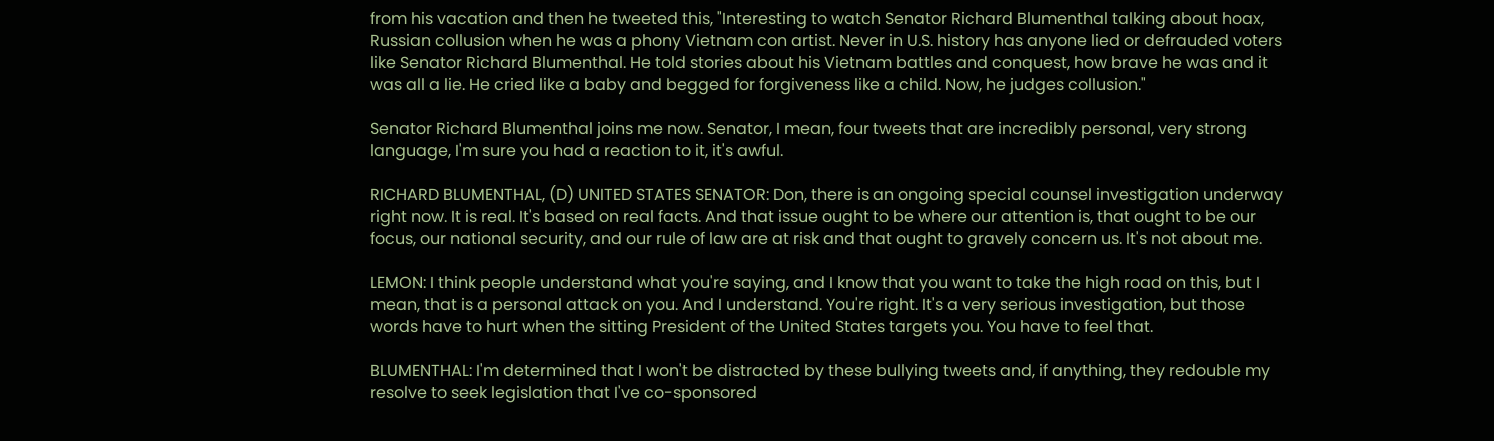from his vacation and then he tweeted this, "Interesting to watch Senator Richard Blumenthal talking about hoax, Russian collusion when he was a phony Vietnam con artist. Never in U.S. history has anyone lied or defrauded voters like Senator Richard Blumenthal. He told stories about his Vietnam battles and conquest, how brave he was and it was all a lie. He cried like a baby and begged for forgiveness like a child. Now, he judges collusion."

Senator Richard Blumenthal joins me now. Senator, I mean, four tweets that are incredibly personal, very strong language, I'm sure you had a reaction to it, it's awful.

RICHARD BLUMENTHAL, (D) UNITED STATES SENATOR: Don, there is an ongoing special counsel investigation underway right now. It is real. It's based on real facts. And that issue ought to be where our attention is, that ought to be our focus, our national security, and our rule of law are at risk and that ought to gravely concern us. It's not about me.

LEMON: I think people understand what you're saying, and I know that you want to take the high road on this, but I mean, that is a personal attack on you. And I understand. You're right. It's a very serious investigation, but those words have to hurt when the sitting President of the United States targets you. You have to feel that.

BLUMENTHAL: I'm determined that I won't be distracted by these bullying tweets and, if anything, they redouble my resolve to seek legislation that I've co-sponsored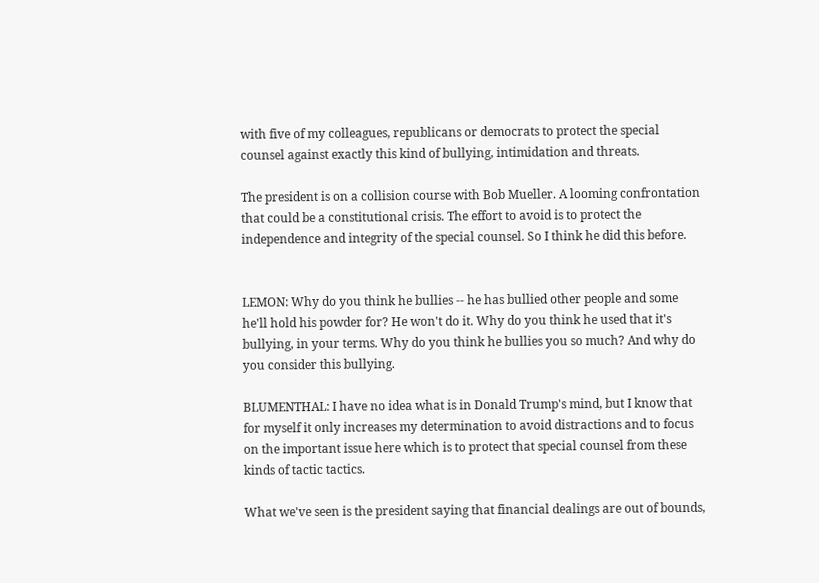with five of my colleagues, republicans or democrats to protect the special counsel against exactly this kind of bullying, intimidation and threats.

The president is on a collision course with Bob Mueller. A looming confrontation that could be a constitutional crisis. The effort to avoid is to protect the independence and integrity of the special counsel. So I think he did this before.


LEMON: Why do you think he bullies -- he has bullied other people and some he'll hold his powder for? He won't do it. Why do you think he used that it's bullying, in your terms. Why do you think he bullies you so much? And why do you consider this bullying.

BLUMENTHAL: I have no idea what is in Donald Trump's mind, but I know that for myself it only increases my determination to avoid distractions and to focus on the important issue here which is to protect that special counsel from these kinds of tactic tactics.

What we've seen is the president saying that financial dealings are out of bounds,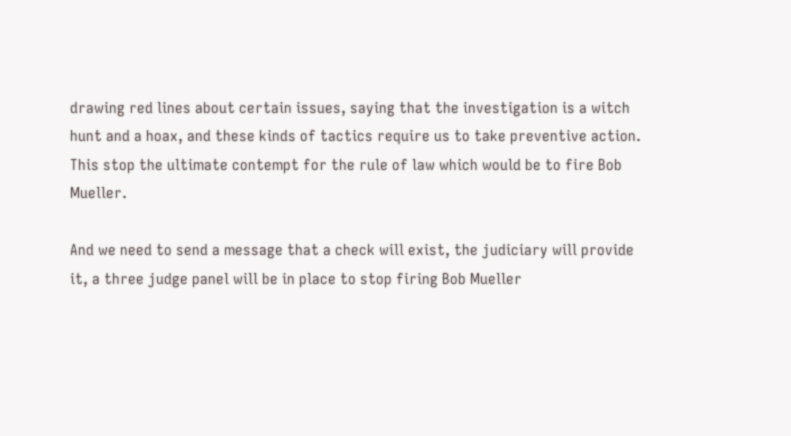drawing red lines about certain issues, saying that the investigation is a witch hunt and a hoax, and these kinds of tactics require us to take preventive action. This stop the ultimate contempt for the rule of law which would be to fire Bob Mueller.

And we need to send a message that a check will exist, the judiciary will provide it, a three judge panel will be in place to stop firing Bob Mueller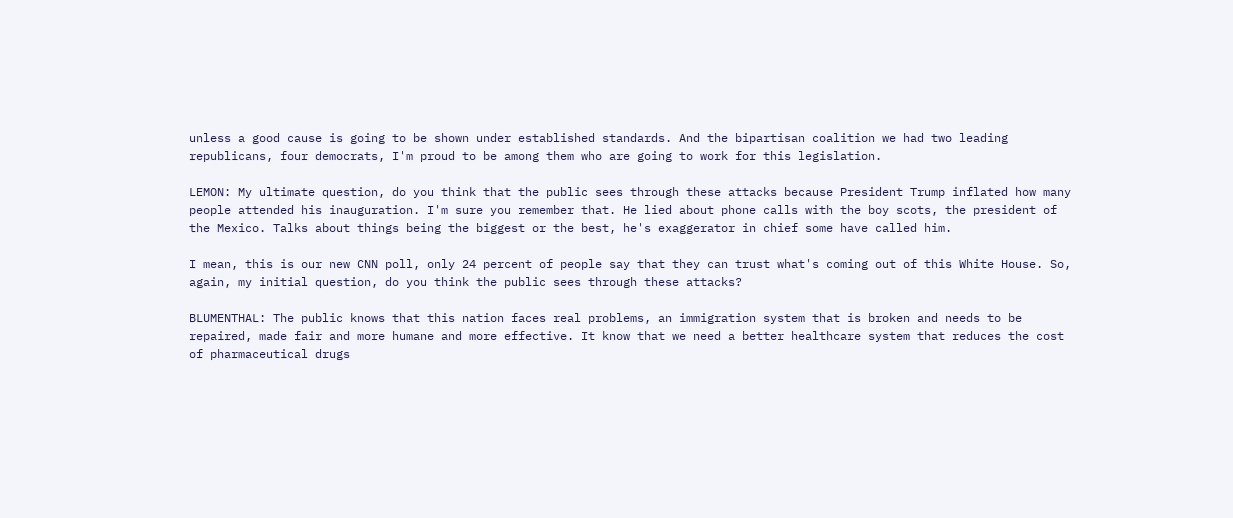unless a good cause is going to be shown under established standards. And the bipartisan coalition we had two leading republicans, four democrats, I'm proud to be among them who are going to work for this legislation.

LEMON: My ultimate question, do you think that the public sees through these attacks because President Trump inflated how many people attended his inauguration. I'm sure you remember that. He lied about phone calls with the boy scots, the president of the Mexico. Talks about things being the biggest or the best, he's exaggerator in chief some have called him.

I mean, this is our new CNN poll, only 24 percent of people say that they can trust what's coming out of this White House. So, again, my initial question, do you think the public sees through these attacks?

BLUMENTHAL: The public knows that this nation faces real problems, an immigration system that is broken and needs to be repaired, made fair and more humane and more effective. It know that we need a better healthcare system that reduces the cost of pharmaceutical drugs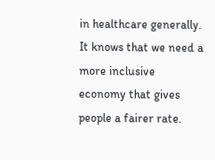in healthcare generally. It knows that we need a more inclusive economy that gives people a fairer rate.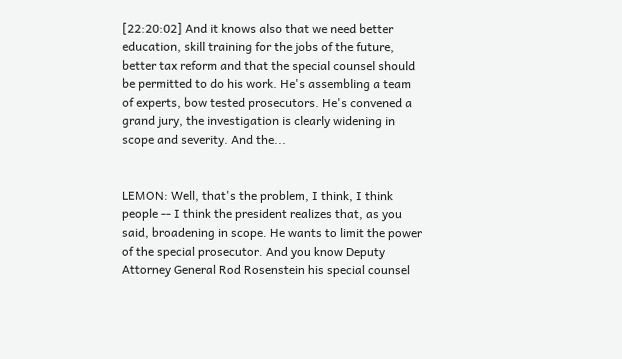[22:20:02] And it knows also that we need better education, skill training for the jobs of the future, better tax reform and that the special counsel should be permitted to do his work. He's assembling a team of experts, bow tested prosecutors. He's convened a grand jury, the investigation is clearly widening in scope and severity. And the...


LEMON: Well, that's the problem, I think, I think people -- I think the president realizes that, as you said, broadening in scope. He wants to limit the power of the special prosecutor. And you know Deputy Attorney General Rod Rosenstein his special counsel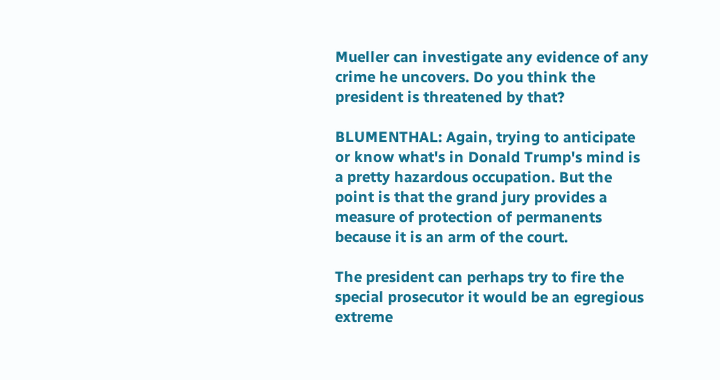Mueller can investigate any evidence of any crime he uncovers. Do you think the president is threatened by that?

BLUMENTHAL: Again, trying to anticipate or know what's in Donald Trump's mind is a pretty hazardous occupation. But the point is that the grand jury provides a measure of protection of permanents because it is an arm of the court.

The president can perhaps try to fire the special prosecutor it would be an egregious extreme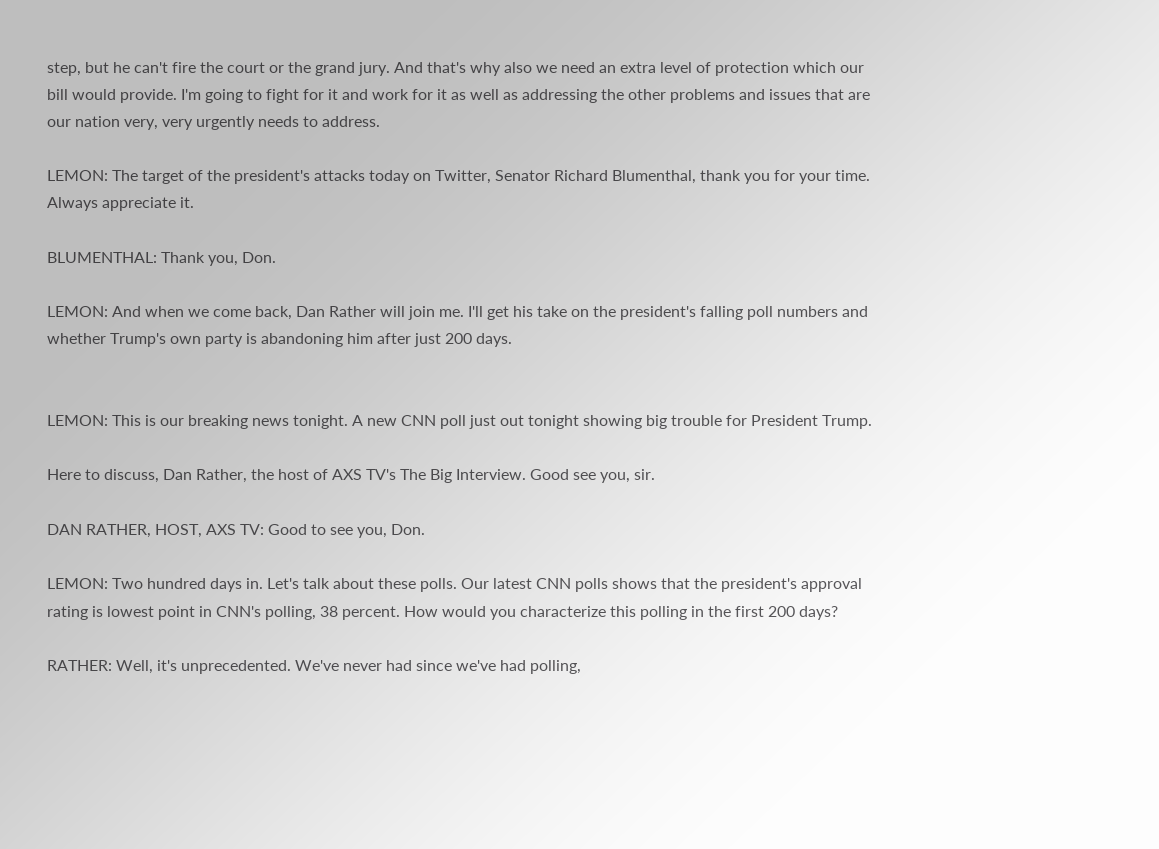step, but he can't fire the court or the grand jury. And that's why also we need an extra level of protection which our bill would provide. I'm going to fight for it and work for it as well as addressing the other problems and issues that are our nation very, very urgently needs to address.

LEMON: The target of the president's attacks today on Twitter, Senator Richard Blumenthal, thank you for your time. Always appreciate it.

BLUMENTHAL: Thank you, Don.

LEMON: And when we come back, Dan Rather will join me. I'll get his take on the president's falling poll numbers and whether Trump's own party is abandoning him after just 200 days.


LEMON: This is our breaking news tonight. A new CNN poll just out tonight showing big trouble for President Trump.

Here to discuss, Dan Rather, the host of AXS TV's The Big Interview. Good see you, sir.

DAN RATHER, HOST, AXS TV: Good to see you, Don.

LEMON: Two hundred days in. Let's talk about these polls. Our latest CNN polls shows that the president's approval rating is lowest point in CNN's polling, 38 percent. How would you characterize this polling in the first 200 days?

RATHER: Well, it's unprecedented. We've never had since we've had polling,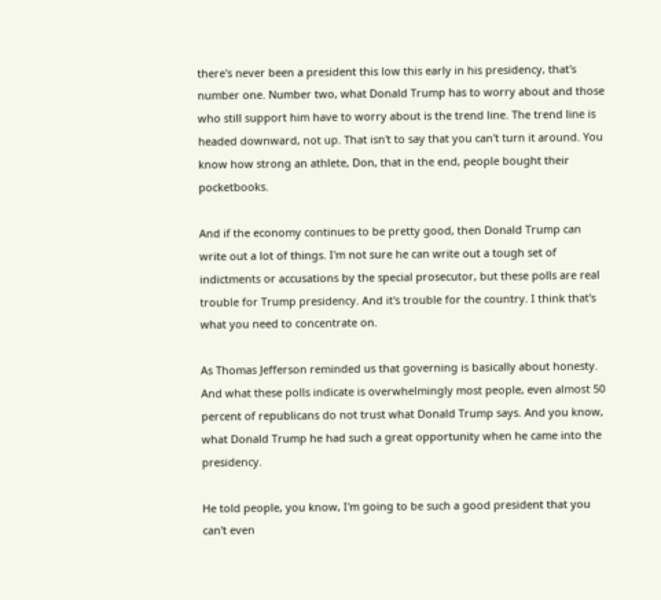there's never been a president this low this early in his presidency, that's number one. Number two, what Donald Trump has to worry about and those who still support him have to worry about is the trend line. The trend line is headed downward, not up. That isn't to say that you can't turn it around. You know how strong an athlete, Don, that in the end, people bought their pocketbooks.

And if the economy continues to be pretty good, then Donald Trump can write out a lot of things. I'm not sure he can write out a tough set of indictments or accusations by the special prosecutor, but these polls are real trouble for Trump presidency. And it's trouble for the country. I think that's what you need to concentrate on.

As Thomas Jefferson reminded us that governing is basically about honesty. And what these polls indicate is overwhelmingly most people, even almost 50 percent of republicans do not trust what Donald Trump says. And you know, what Donald Trump he had such a great opportunity when he came into the presidency.

He told people, you know, I'm going to be such a good president that you can't even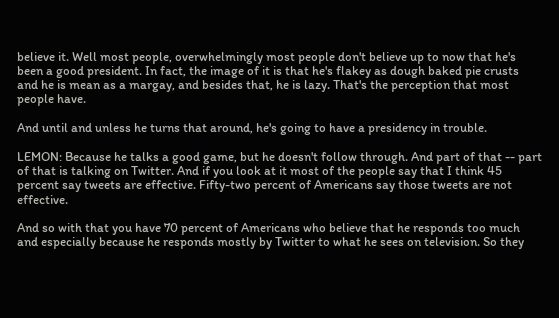believe it. Well most people, overwhelmingly most people don't believe up to now that he's been a good president. In fact, the image of it is that he's flakey as dough baked pie crusts and he is mean as a margay, and besides that, he is lazy. That's the perception that most people have.

And until and unless he turns that around, he's going to have a presidency in trouble.

LEMON: Because he talks a good game, but he doesn't follow through. And part of that -- part of that is talking on Twitter. And if you look at it most of the people say that I think 45 percent say tweets are effective. Fifty-two percent of Americans say those tweets are not effective.

And so with that you have 70 percent of Americans who believe that he responds too much and especially because he responds mostly by Twitter to what he sees on television. So they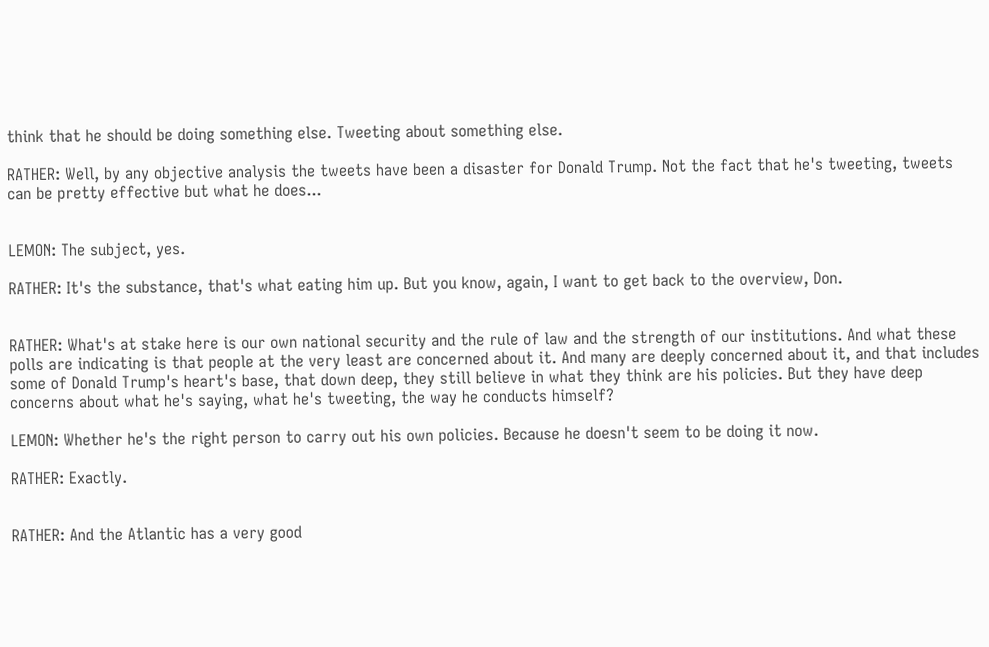think that he should be doing something else. Tweeting about something else.

RATHER: Well, by any objective analysis the tweets have been a disaster for Donald Trump. Not the fact that he's tweeting, tweets can be pretty effective but what he does...


LEMON: The subject, yes.

RATHER: It's the substance, that's what eating him up. But you know, again, I want to get back to the overview, Don.


RATHER: What's at stake here is our own national security and the rule of law and the strength of our institutions. And what these polls are indicating is that people at the very least are concerned about it. And many are deeply concerned about it, and that includes some of Donald Trump's heart's base, that down deep, they still believe in what they think are his policies. But they have deep concerns about what he's saying, what he's tweeting, the way he conducts himself?

LEMON: Whether he's the right person to carry out his own policies. Because he doesn't seem to be doing it now.

RATHER: Exactly.


RATHER: And the Atlantic has a very good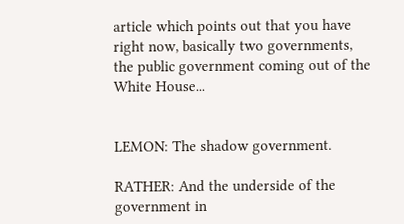article which points out that you have right now, basically two governments, the public government coming out of the White House...


LEMON: The shadow government.

RATHER: And the underside of the government in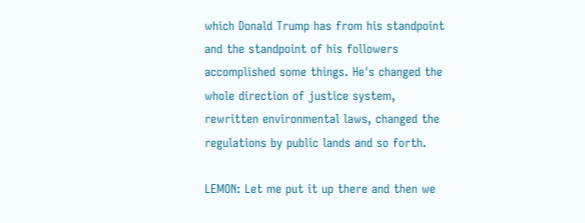which Donald Trump has from his standpoint and the standpoint of his followers accomplished some things. He's changed the whole direction of justice system, rewritten environmental laws, changed the regulations by public lands and so forth.

LEMON: Let me put it up there and then we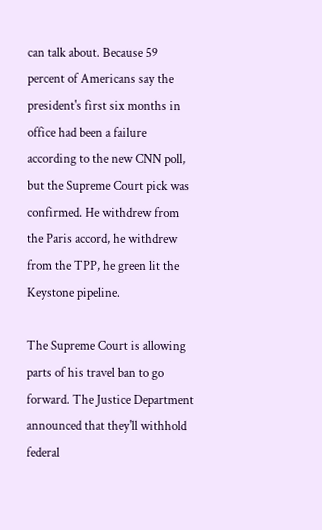can talk about. Because 59 percent of Americans say the president's first six months in office had been a failure according to the new CNN poll, but the Supreme Court pick was confirmed. He withdrew from the Paris accord, he withdrew from the TPP, he green lit the Keystone pipeline.

The Supreme Court is allowing parts of his travel ban to go forward. The Justice Department announced that they'll withhold federal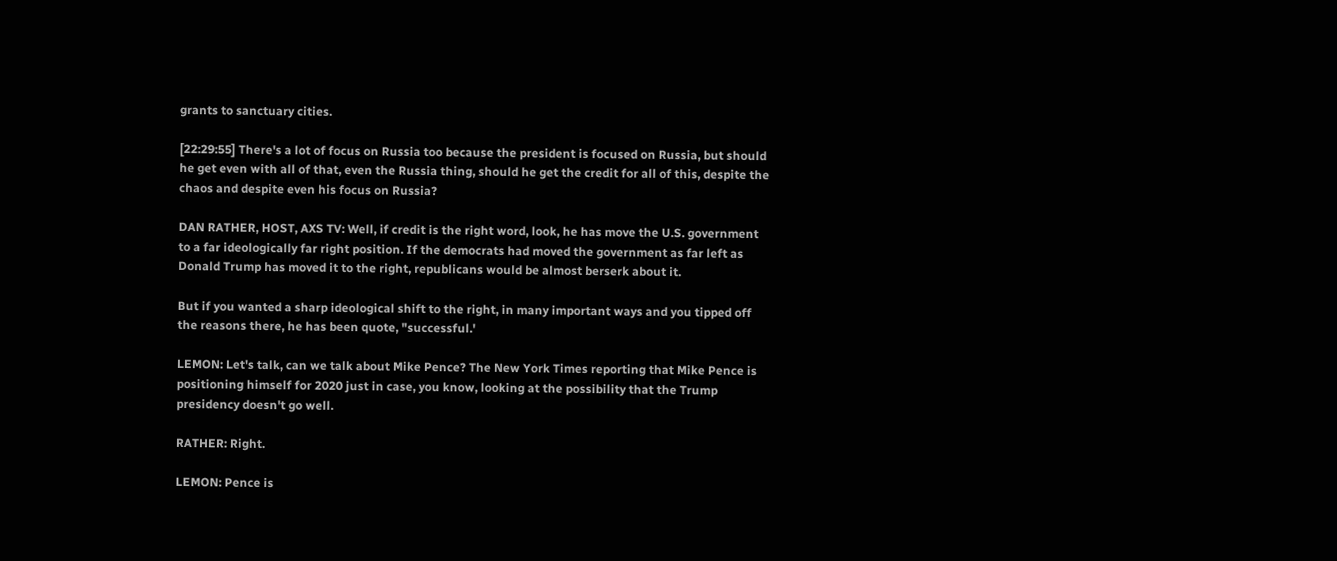grants to sanctuary cities.

[22:29:55] There's a lot of focus on Russia too because the president is focused on Russia, but should he get even with all of that, even the Russia thing, should he get the credit for all of this, despite the chaos and despite even his focus on Russia?

DAN RATHER, HOST, AXS TV: Well, if credit is the right word, look, he has move the U.S. government to a far ideologically far right position. If the democrats had moved the government as far left as Donald Trump has moved it to the right, republicans would be almost berserk about it.

But if you wanted a sharp ideological shift to the right, in many important ways and you tipped off the reasons there, he has been quote, "successful.'

LEMON: Let's talk, can we talk about Mike Pence? The New York Times reporting that Mike Pence is positioning himself for 2020 just in case, you know, looking at the possibility that the Trump presidency doesn't go well.

RATHER: Right.

LEMON: Pence is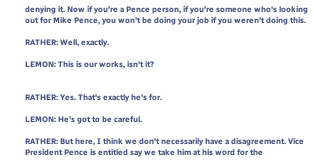denying it. Now if you're a Pence person, if you're someone who's looking out for Mike Pence, you won't be doing your job if you weren't doing this.

RATHER: Well, exactly.

LEMON: This is our works, isn't it?


RATHER: Yes. That's exactly he's for.

LEMON: He's got to be careful.

RATHER: But here, I think we don't necessarily have a disagreement. Vice President Pence is entitled say we take him at his word for the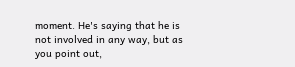moment. He's saying that he is not involved in any way, but as you point out,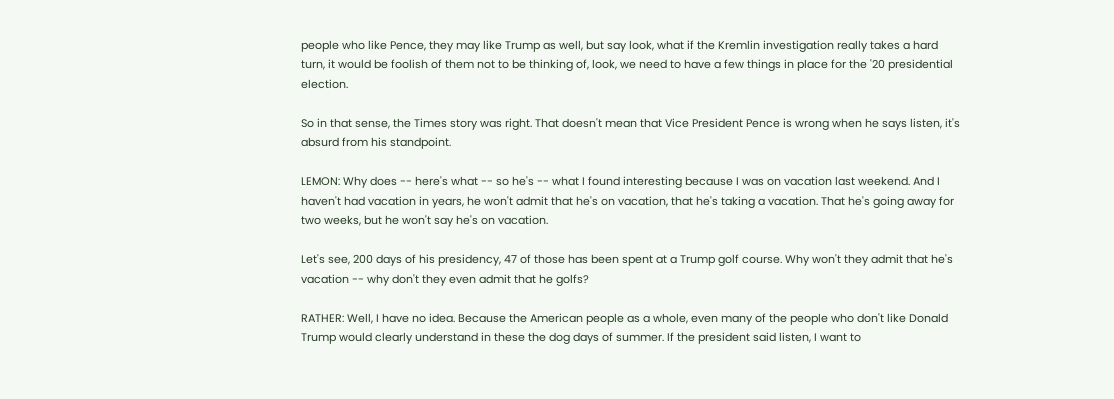people who like Pence, they may like Trump as well, but say look, what if the Kremlin investigation really takes a hard turn, it would be foolish of them not to be thinking of, look, we need to have a few things in place for the '20 presidential election.

So in that sense, the Times story was right. That doesn't mean that Vice President Pence is wrong when he says listen, it's absurd from his standpoint.

LEMON: Why does -- here's what -- so he's -- what I found interesting because I was on vacation last weekend. And I haven't had vacation in years, he won't admit that he's on vacation, that he's taking a vacation. That he's going away for two weeks, but he won't say he's on vacation.

Let's see, 200 days of his presidency, 47 of those has been spent at a Trump golf course. Why won't they admit that he's vacation -- why don't they even admit that he golfs?

RATHER: Well, I have no idea. Because the American people as a whole, even many of the people who don't like Donald Trump would clearly understand in these the dog days of summer. If the president said listen, I want to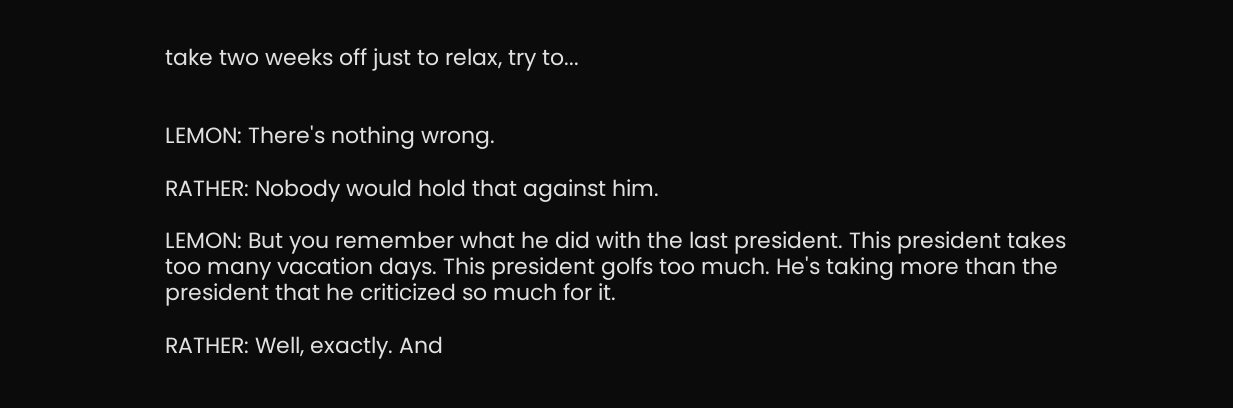take two weeks off just to relax, try to...


LEMON: There's nothing wrong.

RATHER: Nobody would hold that against him.

LEMON: But you remember what he did with the last president. This president takes too many vacation days. This president golfs too much. He's taking more than the president that he criticized so much for it.

RATHER: Well, exactly. And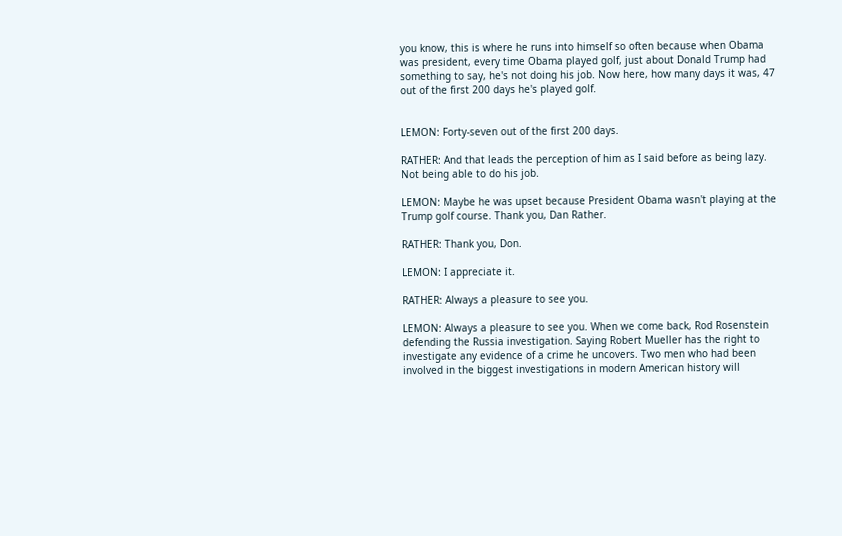you know, this is where he runs into himself so often because when Obama was president, every time Obama played golf, just about Donald Trump had something to say, he's not doing his job. Now here, how many days it was, 47 out of the first 200 days he's played golf.


LEMON: Forty-seven out of the first 200 days.

RATHER: And that leads the perception of him as I said before as being lazy. Not being able to do his job.

LEMON: Maybe he was upset because President Obama wasn't playing at the Trump golf course. Thank you, Dan Rather.

RATHER: Thank you, Don.

LEMON: I appreciate it.

RATHER: Always a pleasure to see you.

LEMON: Always a pleasure to see you. When we come back, Rod Rosenstein defending the Russia investigation. Saying Robert Mueller has the right to investigate any evidence of a crime he uncovers. Two men who had been involved in the biggest investigations in modern American history will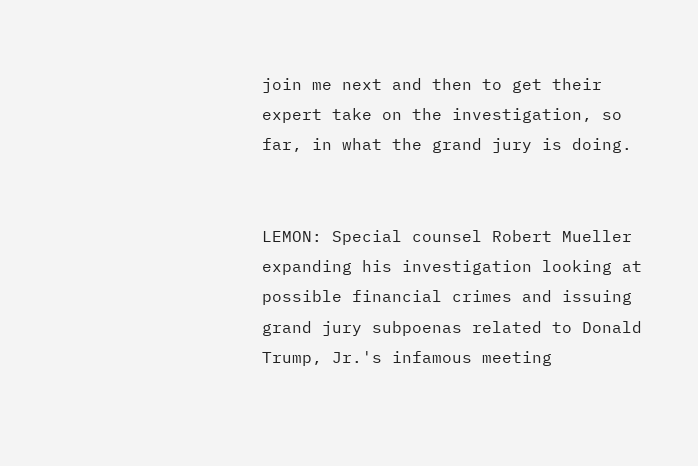join me next and then to get their expert take on the investigation, so far, in what the grand jury is doing.


LEMON: Special counsel Robert Mueller expanding his investigation looking at possible financial crimes and issuing grand jury subpoenas related to Donald Trump, Jr.'s infamous meeting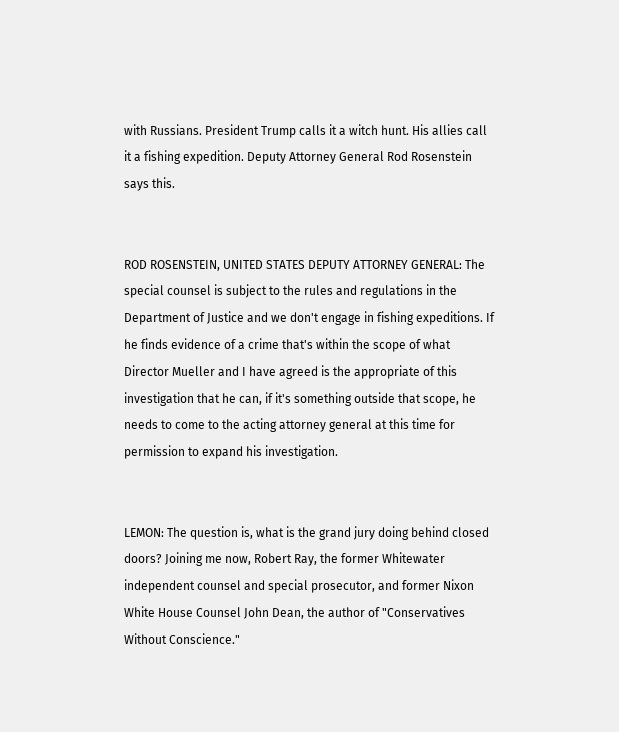with Russians. President Trump calls it a witch hunt. His allies call it a fishing expedition. Deputy Attorney General Rod Rosenstein says this.


ROD ROSENSTEIN, UNITED STATES DEPUTY ATTORNEY GENERAL: The special counsel is subject to the rules and regulations in the Department of Justice and we don't engage in fishing expeditions. If he finds evidence of a crime that's within the scope of what Director Mueller and I have agreed is the appropriate of this investigation that he can, if it's something outside that scope, he needs to come to the acting attorney general at this time for permission to expand his investigation.


LEMON: The question is, what is the grand jury doing behind closed doors? Joining me now, Robert Ray, the former Whitewater independent counsel and special prosecutor, and former Nixon White House Counsel John Dean, the author of "Conservatives Without Conscience."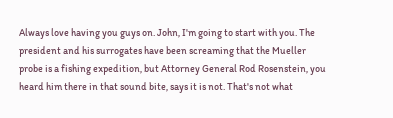Always love having you guys on. John, I'm going to start with you. The president and his surrogates have been screaming that the Mueller probe is a fishing expedition, but Attorney General Rod Rosenstein, you heard him there in that sound bite, says it is not. That's not what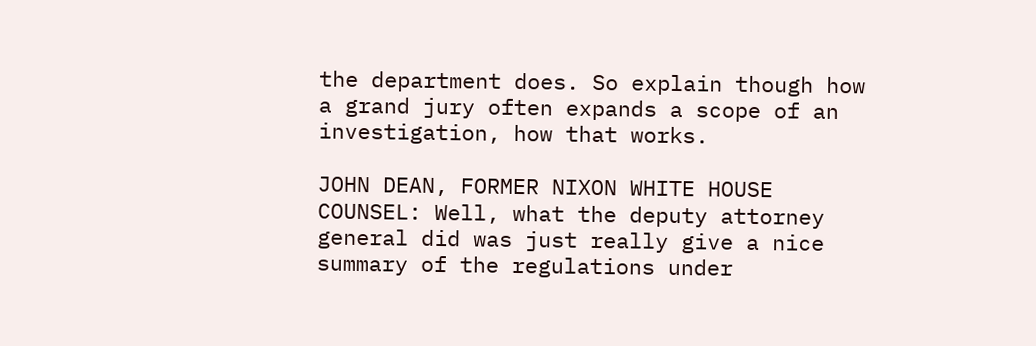the department does. So explain though how a grand jury often expands a scope of an investigation, how that works.

JOHN DEAN, FORMER NIXON WHITE HOUSE COUNSEL: Well, what the deputy attorney general did was just really give a nice summary of the regulations under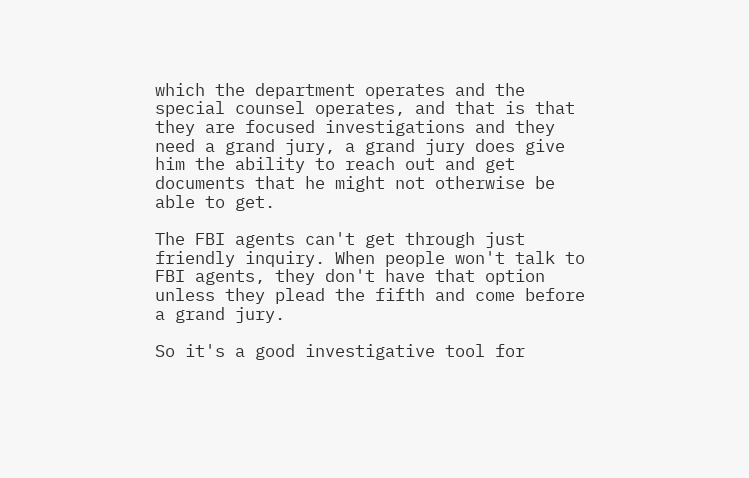which the department operates and the special counsel operates, and that is that they are focused investigations and they need a grand jury, a grand jury does give him the ability to reach out and get documents that he might not otherwise be able to get.

The FBI agents can't get through just friendly inquiry. When people won't talk to FBI agents, they don't have that option unless they plead the fifth and come before a grand jury.

So it's a good investigative tool for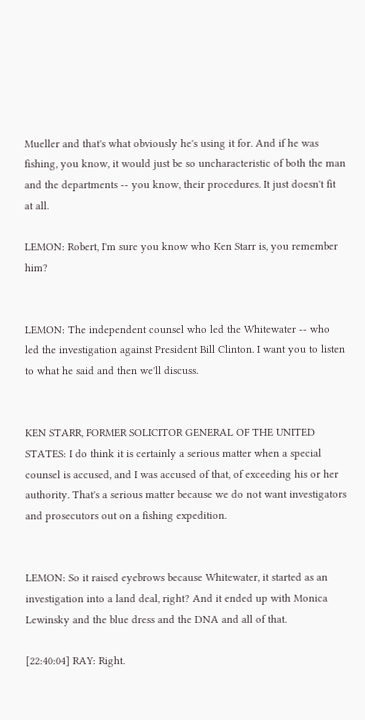Mueller and that's what obviously he's using it for. And if he was fishing, you know, it would just be so uncharacteristic of both the man and the departments -- you know, their procedures. It just doesn't fit at all.

LEMON: Robert, I'm sure you know who Ken Starr is, you remember him?


LEMON: The independent counsel who led the Whitewater -- who led the investigation against President Bill Clinton. I want you to listen to what he said and then we'll discuss.


KEN STARR, FORMER SOLICITOR GENERAL OF THE UNITED STATES: I do think it is certainly a serious matter when a special counsel is accused, and I was accused of that, of exceeding his or her authority. That's a serious matter because we do not want investigators and prosecutors out on a fishing expedition.


LEMON: So it raised eyebrows because Whitewater, it started as an investigation into a land deal, right? And it ended up with Monica Lewinsky and the blue dress and the DNA and all of that.

[22:40:04] RAY: Right.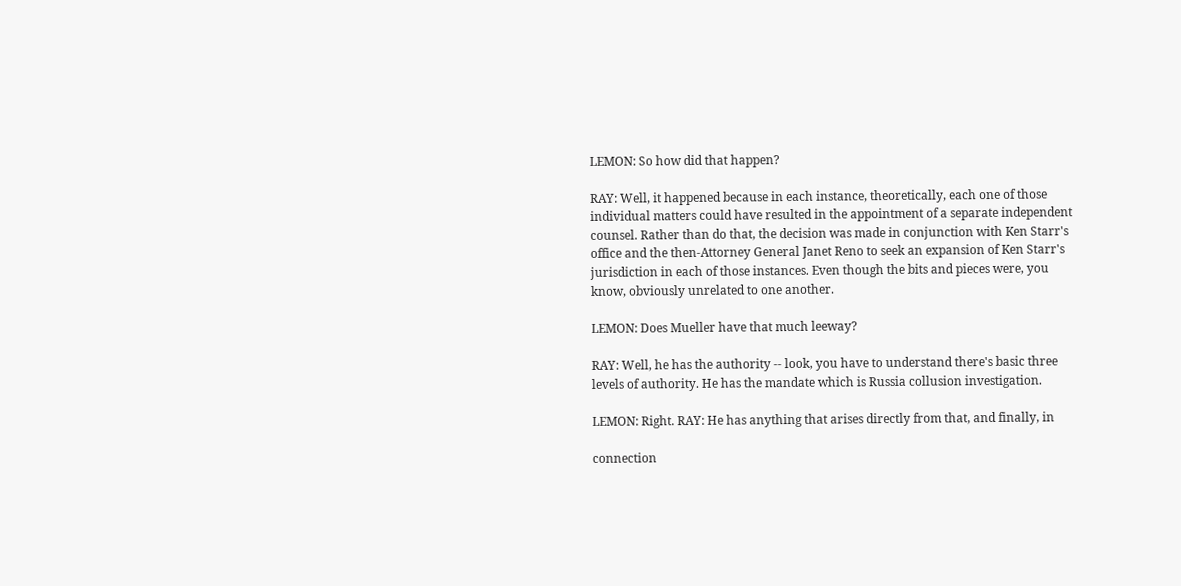LEMON: So how did that happen?

RAY: Well, it happened because in each instance, theoretically, each one of those individual matters could have resulted in the appointment of a separate independent counsel. Rather than do that, the decision was made in conjunction with Ken Starr's office and the then-Attorney General Janet Reno to seek an expansion of Ken Starr's jurisdiction in each of those instances. Even though the bits and pieces were, you know, obviously unrelated to one another.

LEMON: Does Mueller have that much leeway?

RAY: Well, he has the authority -- look, you have to understand there's basic three levels of authority. He has the mandate which is Russia collusion investigation.

LEMON: Right. RAY: He has anything that arises directly from that, and finally, in

connection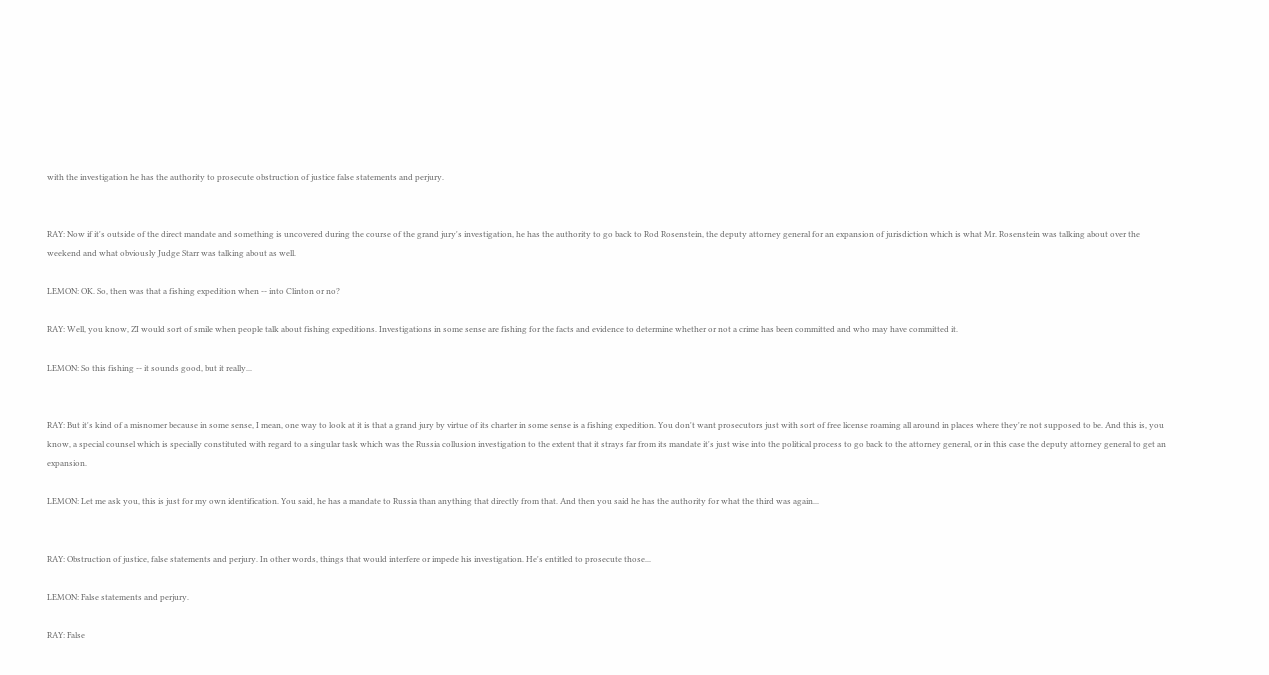with the investigation he has the authority to prosecute obstruction of justice false statements and perjury.


RAY: Now if it's outside of the direct mandate and something is uncovered during the course of the grand jury's investigation, he has the authority to go back to Rod Rosenstein, the deputy attorney general for an expansion of jurisdiction which is what Mr. Rosenstein was talking about over the weekend and what obviously Judge Starr was talking about as well.

LEMON: OK. So, then was that a fishing expedition when -- into Clinton or no?

RAY: Well, you know, ZI would sort of smile when people talk about fishing expeditions. Investigations in some sense are fishing for the facts and evidence to determine whether or not a crime has been committed and who may have committed it.

LEMON: So this fishing -- it sounds good, but it really...


RAY: But it's kind of a misnomer because in some sense, I mean, one way to look at it is that a grand jury by virtue of its charter in some sense is a fishing expedition. You don't want prosecutors just with sort of free license roaming all around in places where they're not supposed to be. And this is, you know, a special counsel which is specially constituted with regard to a singular task which was the Russia collusion investigation to the extent that it strays far from its mandate it's just wise into the political process to go back to the attorney general, or in this case the deputy attorney general to get an expansion.

LEMON: Let me ask you, this is just for my own identification. You said, he has a mandate to Russia than anything that directly from that. And then you said he has the authority for what the third was again...


RAY: Obstruction of justice, false statements and perjury. In other words, things that would interfere or impede his investigation. He's entitled to prosecute those...

LEMON: False statements and perjury.

RAY: False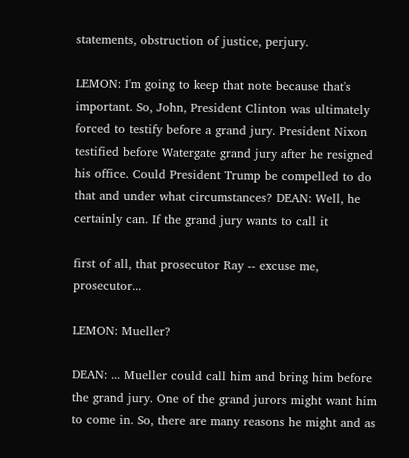statements, obstruction of justice, perjury.

LEMON: I'm going to keep that note because that's important. So, John, President Clinton was ultimately forced to testify before a grand jury. President Nixon testified before Watergate grand jury after he resigned his office. Could President Trump be compelled to do that and under what circumstances? DEAN: Well, he certainly can. If the grand jury wants to call it

first of all, that prosecutor Ray -- excuse me, prosecutor...

LEMON: Mueller?

DEAN: ... Mueller could call him and bring him before the grand jury. One of the grand jurors might want him to come in. So, there are many reasons he might and as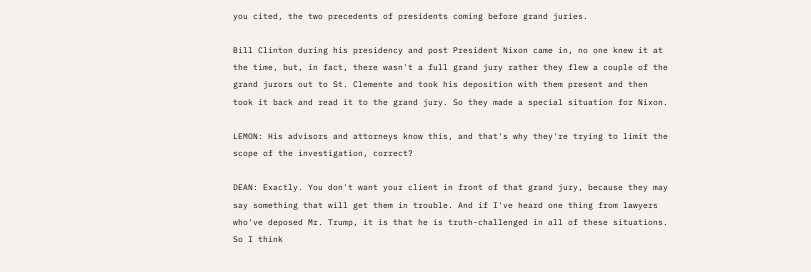you cited, the two precedents of presidents coming before grand juries.

Bill Clinton during his presidency and post President Nixon came in, no one knew it at the time, but, in fact, there wasn't a full grand jury rather they flew a couple of the grand jurors out to St. Clemente and took his deposition with them present and then took it back and read it to the grand jury. So they made a special situation for Nixon.

LEMON: His advisors and attorneys know this, and that's why they're trying to limit the scope of the investigation, correct?

DEAN: Exactly. You don't want your client in front of that grand jury, because they may say something that will get them in trouble. And if I've heard one thing from lawyers who've deposed Mr. Trump, it is that he is truth-challenged in all of these situations. So I think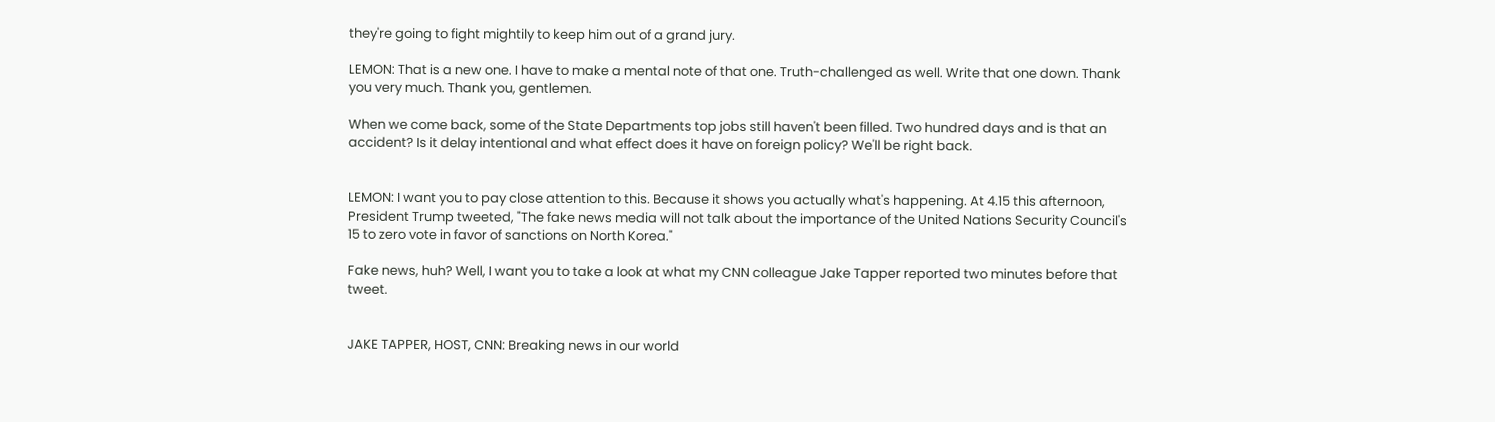they're going to fight mightily to keep him out of a grand jury.

LEMON: That is a new one. I have to make a mental note of that one. Truth-challenged as well. Write that one down. Thank you very much. Thank you, gentlemen.

When we come back, some of the State Departments top jobs still haven't been filled. Two hundred days and is that an accident? Is it delay intentional and what effect does it have on foreign policy? We'll be right back.


LEMON: I want you to pay close attention to this. Because it shows you actually what's happening. At 4.15 this afternoon, President Trump tweeted, "The fake news media will not talk about the importance of the United Nations Security Council's 15 to zero vote in favor of sanctions on North Korea."

Fake news, huh? Well, I want you to take a look at what my CNN colleague Jake Tapper reported two minutes before that tweet.


JAKE TAPPER, HOST, CNN: Breaking news in our world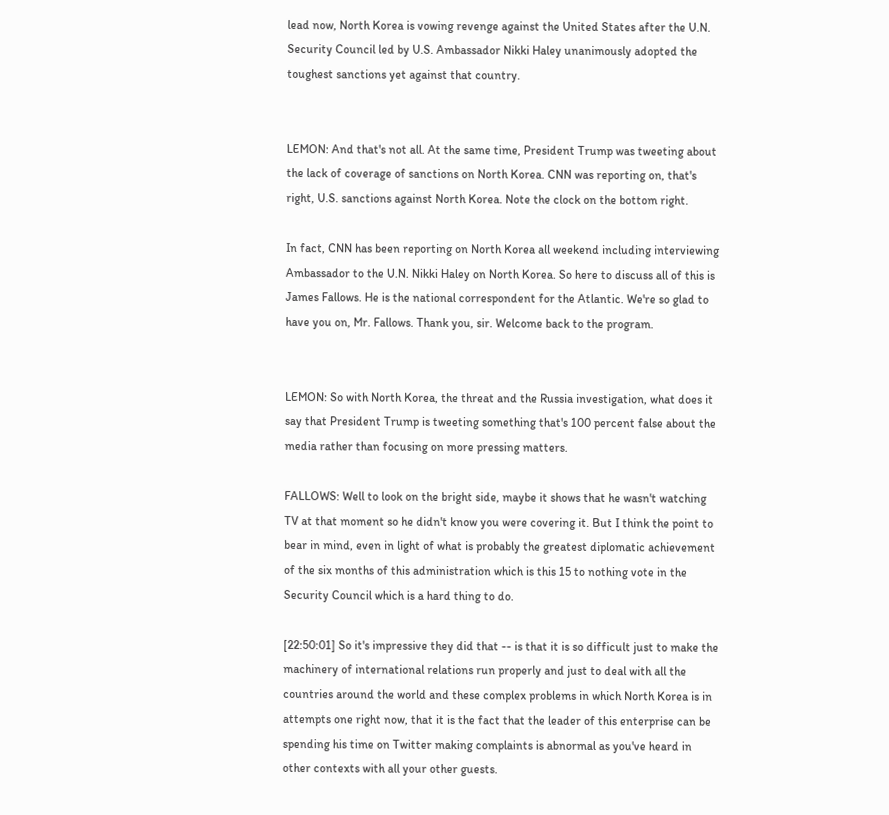lead now, North Korea is vowing revenge against the United States after the U.N. Security Council led by U.S. Ambassador Nikki Haley unanimously adopted the toughest sanctions yet against that country.


LEMON: And that's not all. At the same time, President Trump was tweeting about the lack of coverage of sanctions on North Korea. CNN was reporting on, that's right, U.S. sanctions against North Korea. Note the clock on the bottom right.

In fact, CNN has been reporting on North Korea all weekend including interviewing Ambassador to the U.N. Nikki Haley on North Korea. So here to discuss all of this is James Fallows. He is the national correspondent for the Atlantic. We're so glad to have you on, Mr. Fallows. Thank you, sir. Welcome back to the program.


LEMON: So with North Korea, the threat and the Russia investigation, what does it say that President Trump is tweeting something that's 100 percent false about the media rather than focusing on more pressing matters.

FALLOWS: Well to look on the bright side, maybe it shows that he wasn't watching TV at that moment so he didn't know you were covering it. But I think the point to bear in mind, even in light of what is probably the greatest diplomatic achievement of the six months of this administration which is this 15 to nothing vote in the Security Council which is a hard thing to do.

[22:50:01] So it's impressive they did that -- is that it is so difficult just to make the machinery of international relations run properly and just to deal with all the countries around the world and these complex problems in which North Korea is in attempts one right now, that it is the fact that the leader of this enterprise can be spending his time on Twitter making complaints is abnormal as you've heard in other contexts with all your other guests.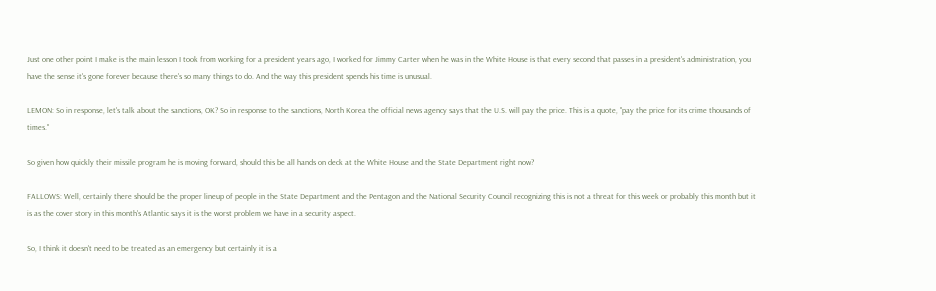Just one other point I make is the main lesson I took from working for a president years ago, I worked for Jimmy Carter when he was in the White House is that every second that passes in a president's administration, you have the sense it's gone forever because there's so many things to do. And the way this president spends his time is unusual.

LEMON: So in response, let's talk about the sanctions, OK? So in response to the sanctions, North Korea the official news agency says that the U.S. will pay the price. This is a quote, "pay the price for its crime thousands of times."

So given how quickly their missile program he is moving forward, should this be all hands on deck at the White House and the State Department right now?

FALLOWS: Well, certainly there should be the proper lineup of people in the State Department and the Pentagon and the National Security Council recognizing this is not a threat for this week or probably this month but it is as the cover story in this month's Atlantic says it is the worst problem we have in a security aspect.

So, I think it doesn't need to be treated as an emergency but certainly it is a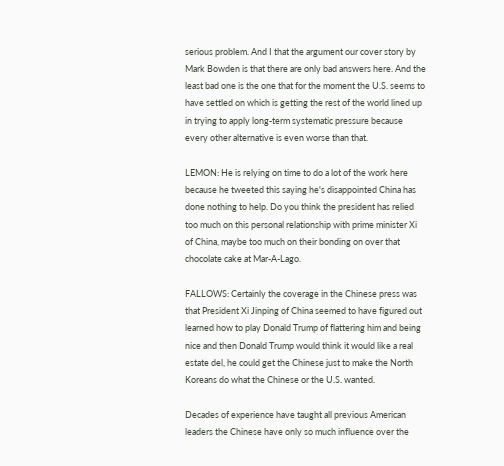serious problem. And I that the argument our cover story by Mark Bowden is that there are only bad answers here. And the least bad one is the one that for the moment the U.S. seems to have settled on which is getting the rest of the world lined up in trying to apply long-term systematic pressure because every other alternative is even worse than that.

LEMON: He is relying on time to do a lot of the work here because he tweeted this saying he's disappointed China has done nothing to help. Do you think the president has relied too much on this personal relationship with prime minister Xi of China, maybe too much on their bonding on over that chocolate cake at Mar-A-Lago.

FALLOWS: Certainly the coverage in the Chinese press was that President Xi Jinping of China seemed to have figured out learned how to play Donald Trump of flattering him and being nice and then Donald Trump would think it would like a real estate del, he could get the Chinese just to make the North Koreans do what the Chinese or the U.S. wanted.

Decades of experience have taught all previous American leaders the Chinese have only so much influence over the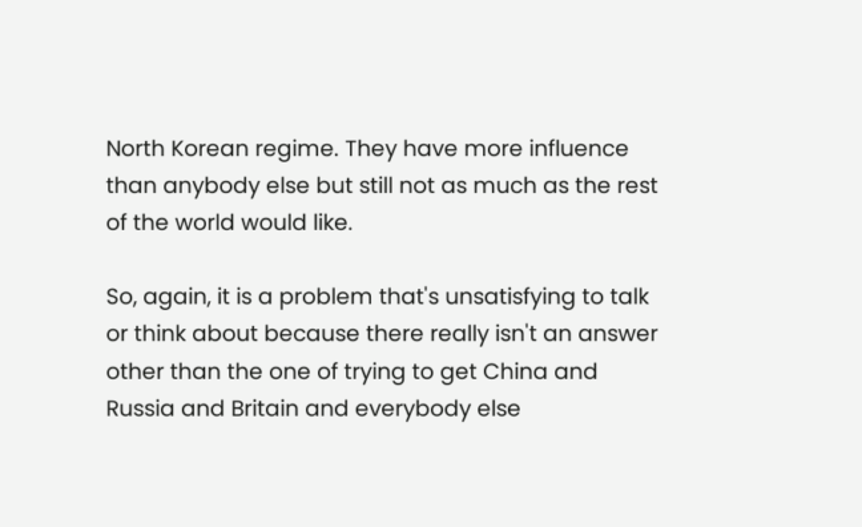North Korean regime. They have more influence than anybody else but still not as much as the rest of the world would like.

So, again, it is a problem that's unsatisfying to talk or think about because there really isn't an answer other than the one of trying to get China and Russia and Britain and everybody else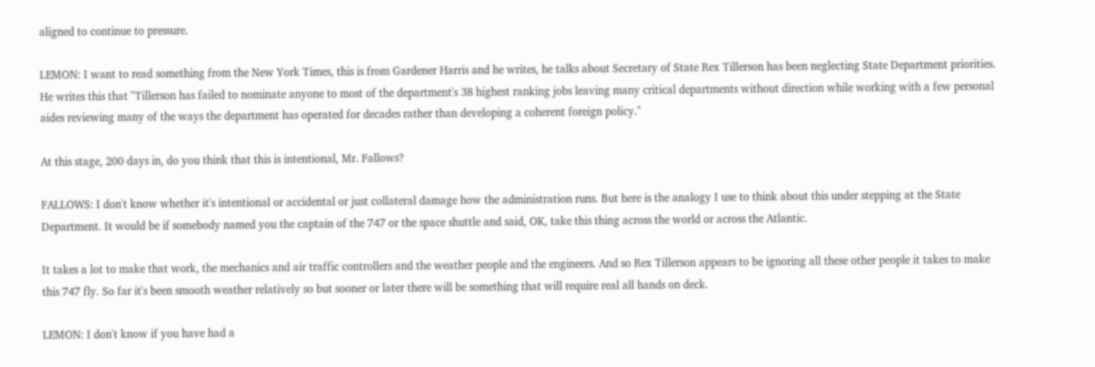aligned to continue to pressure.

LEMON: I want to read something from the New York Times, this is from Gardener Harris and he writes, he talks about Secretary of State Rex Tillerson has been neglecting State Department priorities. He writes this that "Tillerson has failed to nominate anyone to most of the department's 38 highest ranking jobs leaving many critical departments without direction while working with a few personal aides reviewing many of the ways the department has operated for decades rather than developing a coherent foreign policy."

At this stage, 200 days in, do you think that this is intentional, Mr. Fallows?

FALLOWS: I don't know whether it's intentional or accidental or just collateral damage how the administration runs. But here is the analogy I use to think about this under stepping at the State Department. It would be if somebody named you the captain of the 747 or the space shuttle and said, OK, take this thing across the world or across the Atlantic.

It takes a lot to make that work, the mechanics and air traffic controllers and the weather people and the engineers. And so Rex Tillerson appears to be ignoring all these other people it takes to make this 747 fly. So far it's been smooth weather relatively so but sooner or later there will be something that will require real all hands on deck.

LEMON: I don't know if you have had a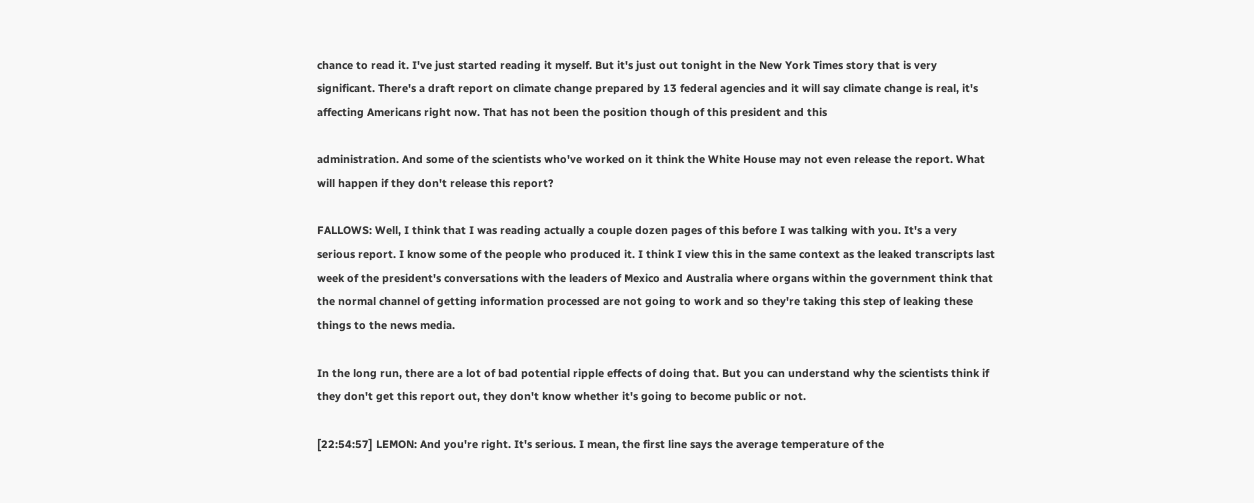chance to read it. I've just started reading it myself. But it's just out tonight in the New York Times story that is very significant. There's a draft report on climate change prepared by 13 federal agencies and it will say climate change is real, it's affecting Americans right now. That has not been the position though of this president and this

administration. And some of the scientists who've worked on it think the White House may not even release the report. What will happen if they don't release this report?

FALLOWS: Well, I think that I was reading actually a couple dozen pages of this before I was talking with you. It's a very serious report. I know some of the people who produced it. I think I view this in the same context as the leaked transcripts last week of the president's conversations with the leaders of Mexico and Australia where organs within the government think that the normal channel of getting information processed are not going to work and so they're taking this step of leaking these things to the news media.

In the long run, there are a lot of bad potential ripple effects of doing that. But you can understand why the scientists think if they don't get this report out, they don't know whether it's going to become public or not.

[22:54:57] LEMON: And you're right. It's serious. I mean, the first line says the average temperature of the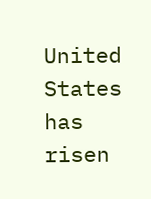United States has risen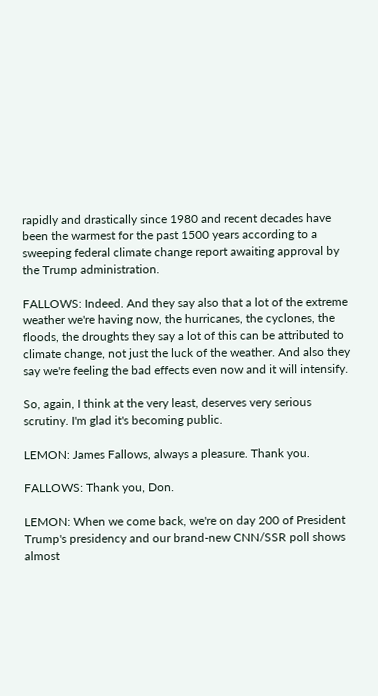rapidly and drastically since 1980 and recent decades have been the warmest for the past 1500 years according to a sweeping federal climate change report awaiting approval by the Trump administration.

FALLOWS: Indeed. And they say also that a lot of the extreme weather we're having now, the hurricanes, the cyclones, the floods, the droughts they say a lot of this can be attributed to climate change, not just the luck of the weather. And also they say we're feeling the bad effects even now and it will intensify.

So, again, I think at the very least, deserves very serious scrutiny. I'm glad it's becoming public.

LEMON: James Fallows, always a pleasure. Thank you.

FALLOWS: Thank you, Don.

LEMON: When we come back, we're on day 200 of President Trump's presidency and our brand-new CNN/SSR poll shows almost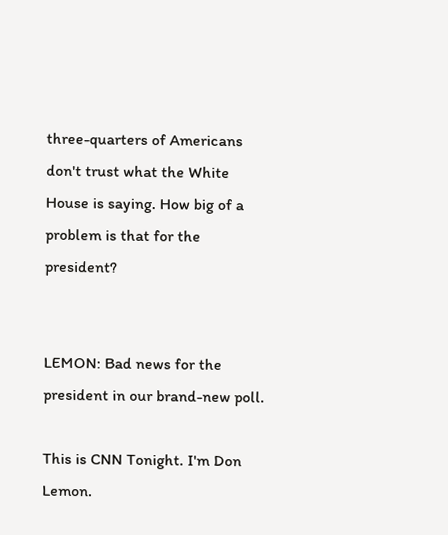three-quarters of Americans don't trust what the White House is saying. How big of a problem is that for the president?


LEMON: Bad news for the president in our brand-new poll.

This is CNN Tonight. I'm Don Lemon.